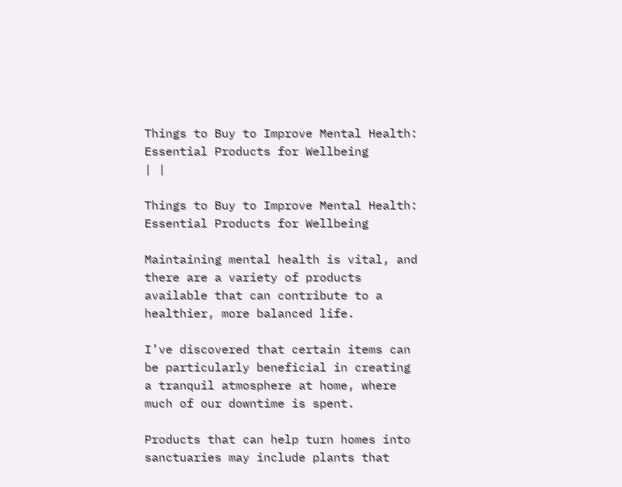Things to Buy to Improve Mental Health: Essential Products for Wellbeing
| |

Things to Buy to Improve Mental Health: Essential Products for Wellbeing

Maintaining mental health is vital, and there are a variety of products available that can contribute to a healthier, more balanced life.

I’ve discovered that certain items can be particularly beneficial in creating a tranquil atmosphere at home, where much of our downtime is spent.

Products that can help turn homes into sanctuaries may include plants that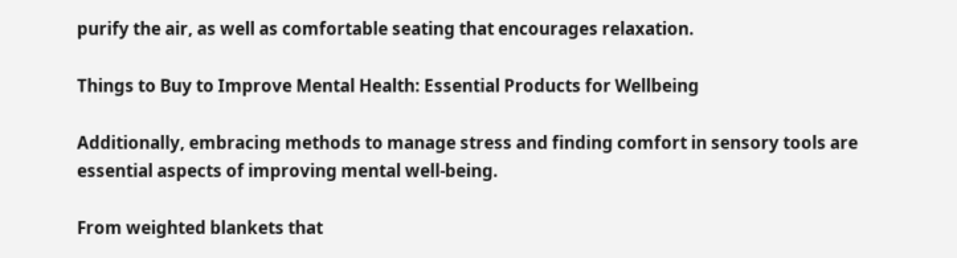purify the air, as well as comfortable seating that encourages relaxation.

Things to Buy to Improve Mental Health: Essential Products for Wellbeing

Additionally, embracing methods to manage stress and finding comfort in sensory tools are essential aspects of improving mental well-being.

From weighted blankets that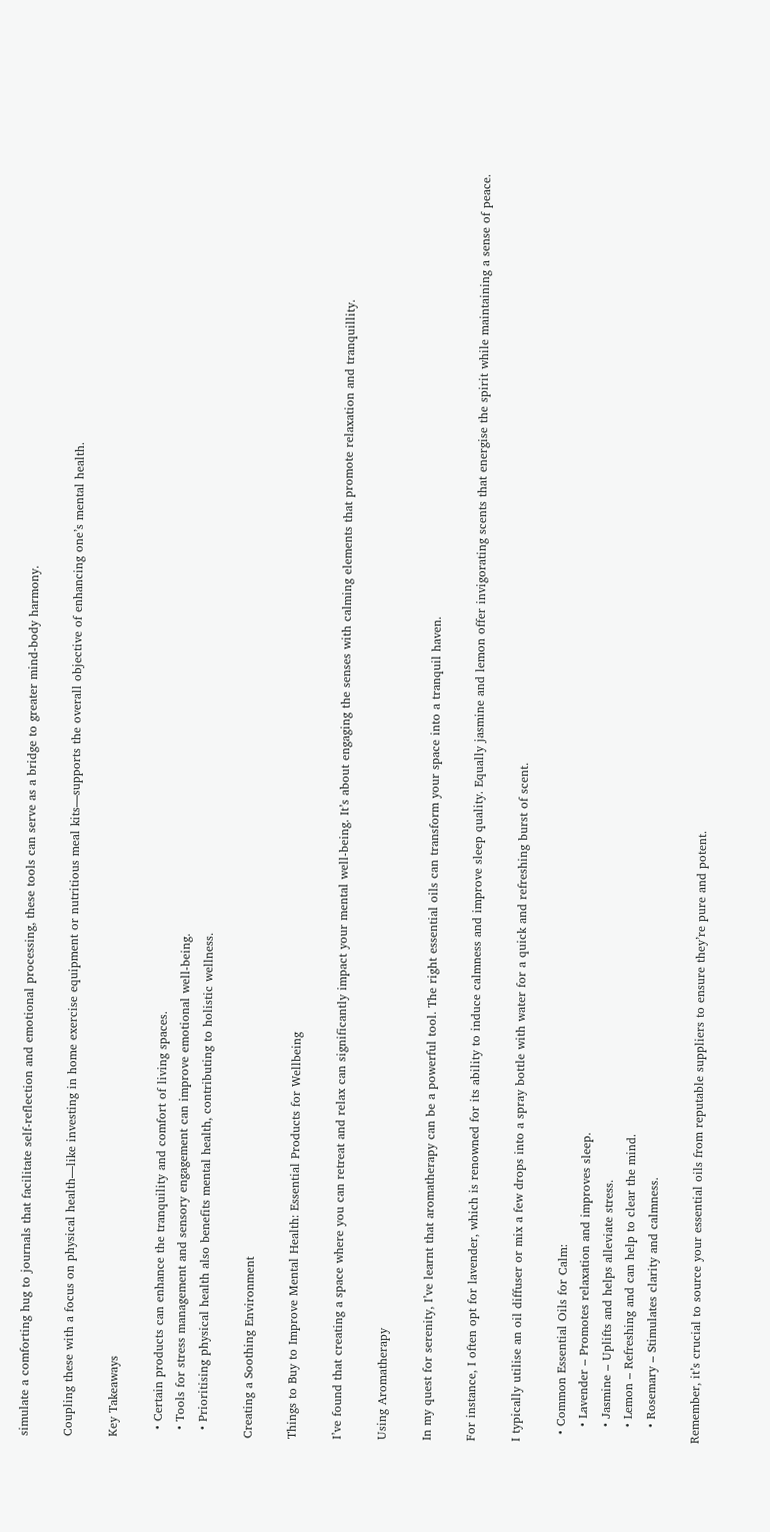simulate a comforting hug to journals that facilitate self-reflection and emotional processing, these tools can serve as a bridge to greater mind-body harmony.

Coupling these with a focus on physical health—like investing in home exercise equipment or nutritious meal kits—supports the overall objective of enhancing one’s mental health.

Key Takeaways

  • Certain products can enhance the tranquility and comfort of living spaces.
  • Tools for stress management and sensory engagement can improve emotional well-being.
  • Prioritising physical health also benefits mental health, contributing to holistic wellness.

Creating a Soothing Environment

Things to Buy to Improve Mental Health: Essential Products for Wellbeing

I’ve found that creating a space where you can retreat and relax can significantly impact your mental well-being. It’s about engaging the senses with calming elements that promote relaxation and tranquillity.

Using Aromatherapy

In my quest for serenity, I’ve learnt that aromatherapy can be a powerful tool. The right essential oils can transform your space into a tranquil haven.

For instance, I often opt for lavender, which is renowned for its ability to induce calmness and improve sleep quality. Equally jasmine and lemon offer invigorating scents that energise the spirit while maintaining a sense of peace.

I typically utilise an oil diffuser or mix a few drops into a spray bottle with water for a quick and refreshing burst of scent.

  • Common Essential Oils for Calm:
    • Lavender – Promotes relaxation and improves sleep.
    • Jasmine – Uplifts and helps alleviate stress.
    • Lemon – Refreshing and can help to clear the mind.
    • Rosemary – Stimulates clarity and calmness.

Remember, it’s crucial to source your essential oils from reputable suppliers to ensure they’re pure and potent.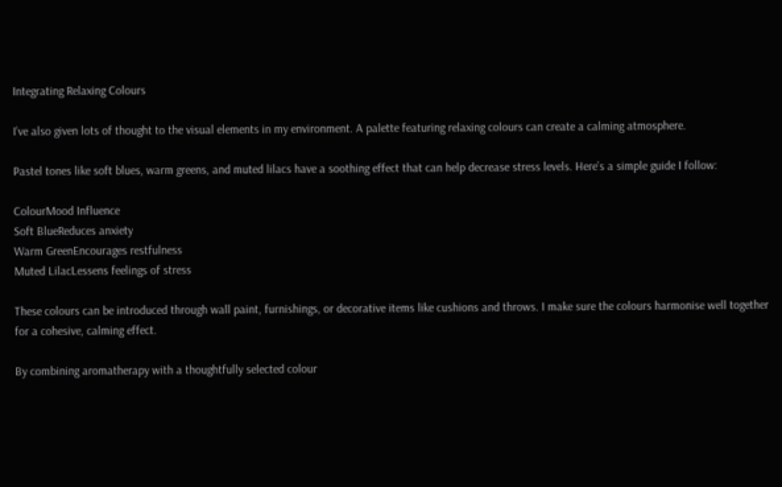Integrating Relaxing Colours

I’ve also given lots of thought to the visual elements in my environment. A palette featuring relaxing colours can create a calming atmosphere.

Pastel tones like soft blues, warm greens, and muted lilacs have a soothing effect that can help decrease stress levels. Here’s a simple guide I follow:

ColourMood Influence
Soft BlueReduces anxiety
Warm GreenEncourages restfulness
Muted LilacLessens feelings of stress

These colours can be introduced through wall paint, furnishings, or decorative items like cushions and throws. I make sure the colours harmonise well together for a cohesive, calming effect.

By combining aromatherapy with a thoughtfully selected colour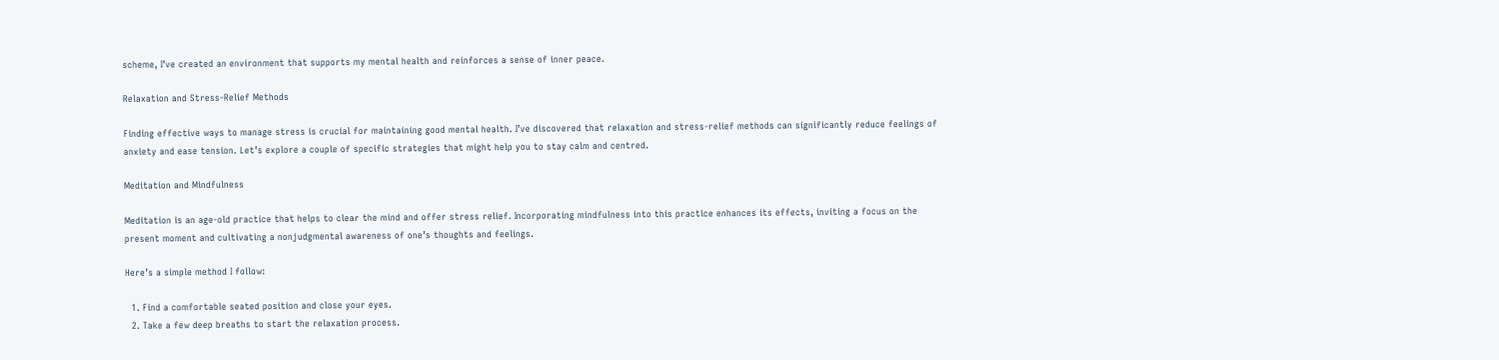scheme, I’ve created an environment that supports my mental health and reinforces a sense of inner peace.

Relaxation and Stress-Relief Methods

Finding effective ways to manage stress is crucial for maintaining good mental health. I’ve discovered that relaxation and stress-relief methods can significantly reduce feelings of anxiety and ease tension. Let’s explore a couple of specific strategies that might help you to stay calm and centred.

Meditation and Mindfulness

Meditation is an age-old practice that helps to clear the mind and offer stress relief. Incorporating mindfulness into this practice enhances its effects, inviting a focus on the present moment and cultivating a nonjudgmental awareness of one’s thoughts and feelings.

Here’s a simple method I follow:

  1. Find a comfortable seated position and close your eyes.
  2. Take a few deep breaths to start the relaxation process.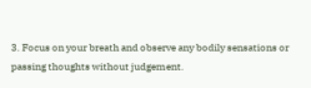3. Focus on your breath and observe any bodily sensations or passing thoughts without judgement.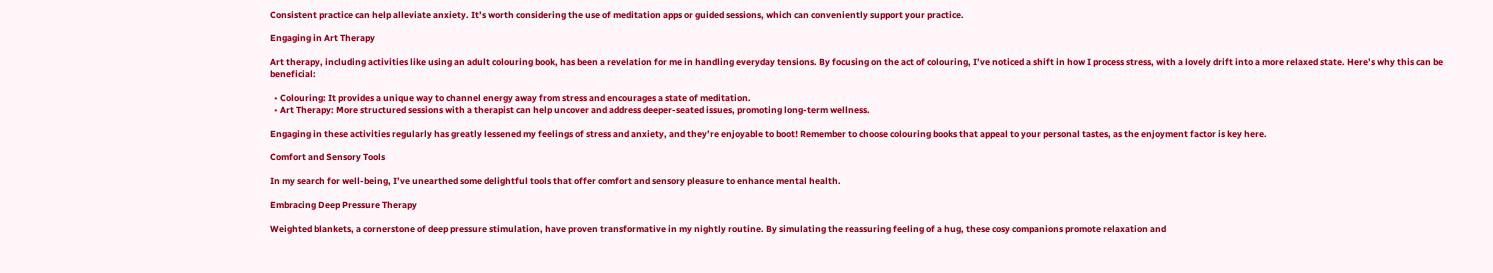Consistent practice can help alleviate anxiety. It’s worth considering the use of meditation apps or guided sessions, which can conveniently support your practice.

Engaging in Art Therapy

Art therapy, including activities like using an adult colouring book, has been a revelation for me in handling everyday tensions. By focusing on the act of colouring, I’ve noticed a shift in how I process stress, with a lovely drift into a more relaxed state. Here’s why this can be beneficial:

  • Colouring: It provides a unique way to channel energy away from stress and encourages a state of meditation.
  • Art Therapy: More structured sessions with a therapist can help uncover and address deeper-seated issues, promoting long-term wellness.

Engaging in these activities regularly has greatly lessened my feelings of stress and anxiety, and they’re enjoyable to boot! Remember to choose colouring books that appeal to your personal tastes, as the enjoyment factor is key here.

Comfort and Sensory Tools

In my search for well-being, I’ve unearthed some delightful tools that offer comfort and sensory pleasure to enhance mental health.

Embracing Deep Pressure Therapy

Weighted blankets, a cornerstone of deep pressure stimulation, have proven transformative in my nightly routine. By simulating the reassuring feeling of a hug, these cosy companions promote relaxation and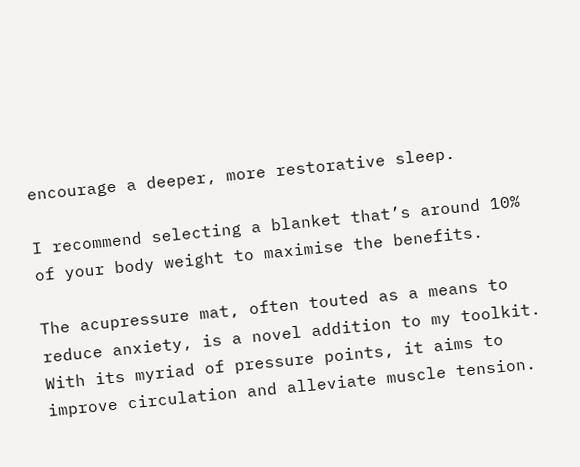encourage a deeper, more restorative sleep.

I recommend selecting a blanket that’s around 10% of your body weight to maximise the benefits.

The acupressure mat, often touted as a means to reduce anxiety, is a novel addition to my toolkit. With its myriad of pressure points, it aims to improve circulation and alleviate muscle tension.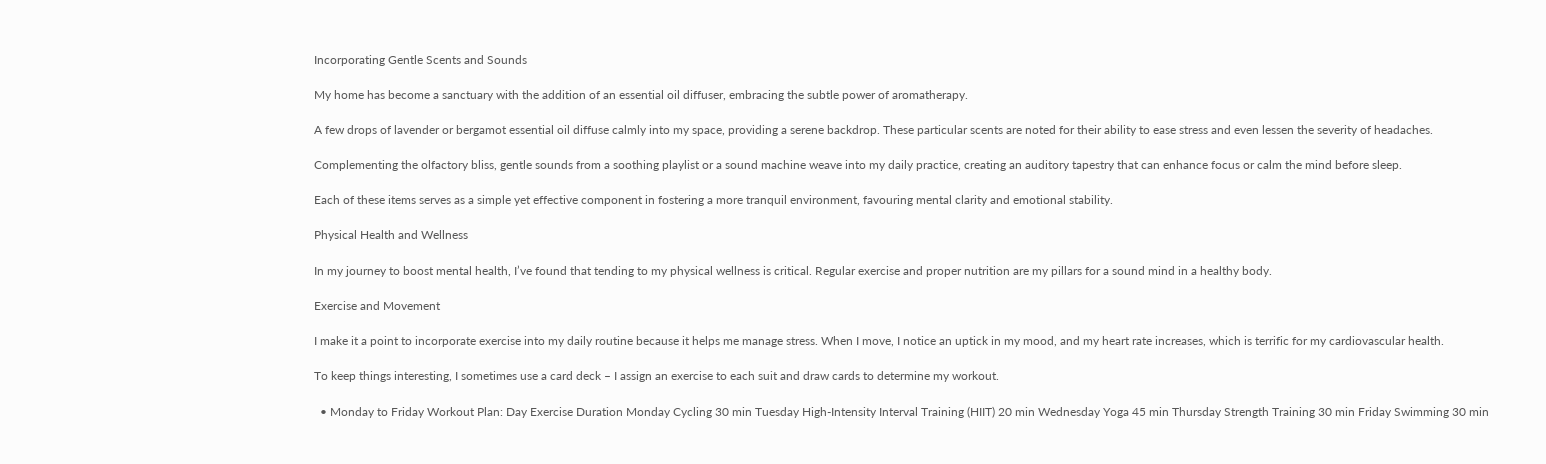Incorporating Gentle Scents and Sounds

My home has become a sanctuary with the addition of an essential oil diffuser, embracing the subtle power of aromatherapy.

A few drops of lavender or bergamot essential oil diffuse calmly into my space, providing a serene backdrop. These particular scents are noted for their ability to ease stress and even lessen the severity of headaches.

Complementing the olfactory bliss, gentle sounds from a soothing playlist or a sound machine weave into my daily practice, creating an auditory tapestry that can enhance focus or calm the mind before sleep.

Each of these items serves as a simple yet effective component in fostering a more tranquil environment, favouring mental clarity and emotional stability.

Physical Health and Wellness

In my journey to boost mental health, I’ve found that tending to my physical wellness is critical. Regular exercise and proper nutrition are my pillars for a sound mind in a healthy body.

Exercise and Movement

I make it a point to incorporate exercise into my daily routine because it helps me manage stress. When I move, I notice an uptick in my mood, and my heart rate increases, which is terrific for my cardiovascular health.

To keep things interesting, I sometimes use a card deck – I assign an exercise to each suit and draw cards to determine my workout.

  • Monday to Friday Workout Plan: Day Exercise Duration Monday Cycling 30 min Tuesday High-Intensity Interval Training (HIIT) 20 min Wednesday Yoga 45 min Thursday Strength Training 30 min Friday Swimming 30 min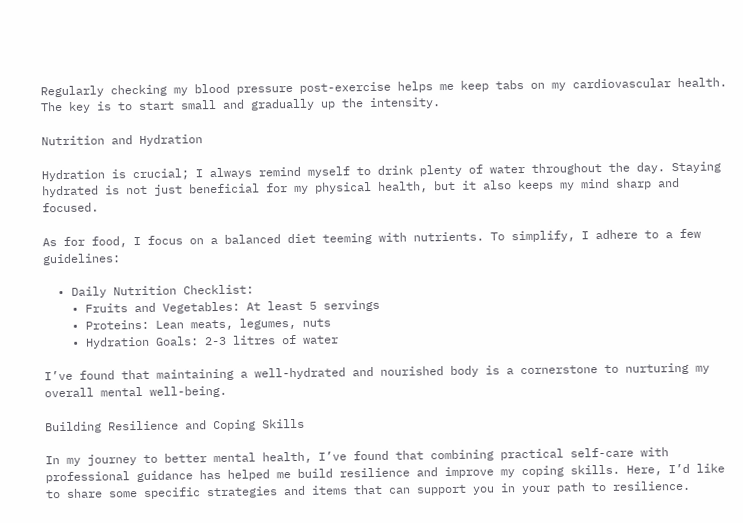Regularly checking my blood pressure post-exercise helps me keep tabs on my cardiovascular health. The key is to start small and gradually up the intensity.

Nutrition and Hydration

Hydration is crucial; I always remind myself to drink plenty of water throughout the day. Staying hydrated is not just beneficial for my physical health, but it also keeps my mind sharp and focused.

As for food, I focus on a balanced diet teeming with nutrients. To simplify, I adhere to a few guidelines:

  • Daily Nutrition Checklist:
    • Fruits and Vegetables: At least 5 servings
    • Proteins: Lean meats, legumes, nuts
    • Hydration Goals: 2-3 litres of water

I’ve found that maintaining a well-hydrated and nourished body is a cornerstone to nurturing my overall mental well-being.

Building Resilience and Coping Skills

In my journey to better mental health, I’ve found that combining practical self-care with professional guidance has helped me build resilience and improve my coping skills. Here, I’d like to share some specific strategies and items that can support you in your path to resilience.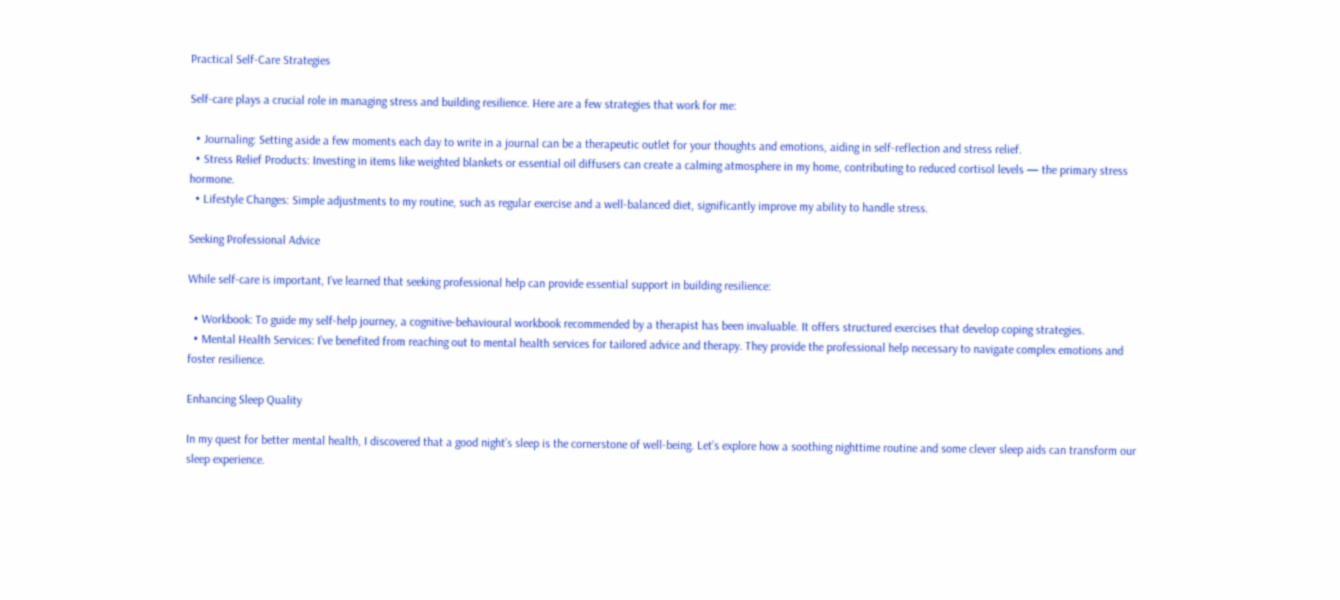Practical Self-Care Strategies

Self-care plays a crucial role in managing stress and building resilience. Here are a few strategies that work for me:

  • Journaling: Setting aside a few moments each day to write in a journal can be a therapeutic outlet for your thoughts and emotions, aiding in self-reflection and stress relief.
  • Stress Relief Products: Investing in items like weighted blankets or essential oil diffusers can create a calming atmosphere in my home, contributing to reduced cortisol levels — the primary stress hormone.
  • Lifestyle Changes: Simple adjustments to my routine, such as regular exercise and a well-balanced diet, significantly improve my ability to handle stress.

Seeking Professional Advice

While self-care is important, I’ve learned that seeking professional help can provide essential support in building resilience:

  • Workbook: To guide my self-help journey, a cognitive-behavioural workbook recommended by a therapist has been invaluable. It offers structured exercises that develop coping strategies.
  • Mental Health Services: I’ve benefited from reaching out to mental health services for tailored advice and therapy. They provide the professional help necessary to navigate complex emotions and foster resilience.

Enhancing Sleep Quality

In my quest for better mental health, I discovered that a good night’s sleep is the cornerstone of well-being. Let’s explore how a soothing nighttime routine and some clever sleep aids can transform our sleep experience.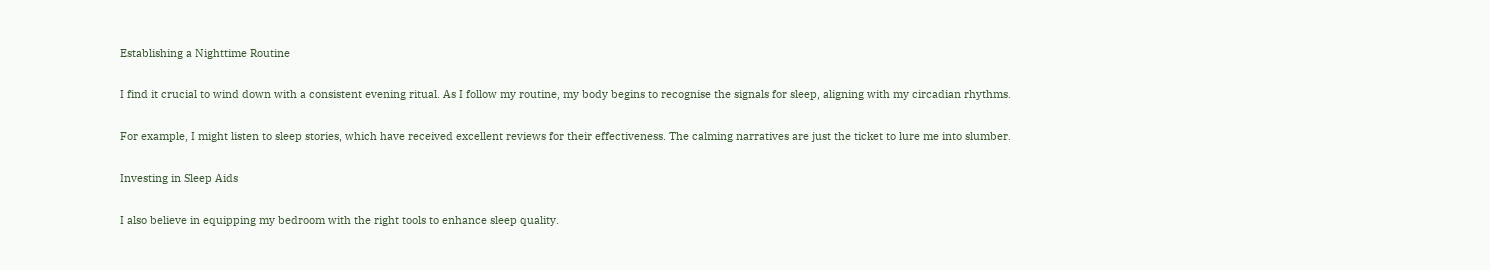Establishing a Nighttime Routine

I find it crucial to wind down with a consistent evening ritual. As I follow my routine, my body begins to recognise the signals for sleep, aligning with my circadian rhythms.

For example, I might listen to sleep stories, which have received excellent reviews for their effectiveness. The calming narratives are just the ticket to lure me into slumber.

Investing in Sleep Aids

I also believe in equipping my bedroom with the right tools to enhance sleep quality.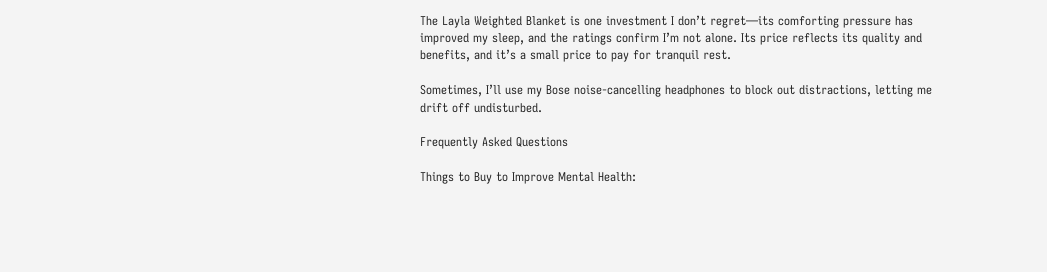The Layla Weighted Blanket is one investment I don’t regret—its comforting pressure has improved my sleep, and the ratings confirm I’m not alone. Its price reflects its quality and benefits, and it’s a small price to pay for tranquil rest.

Sometimes, I’ll use my Bose noise-cancelling headphones to block out distractions, letting me drift off undisturbed.

Frequently Asked Questions

Things to Buy to Improve Mental Health: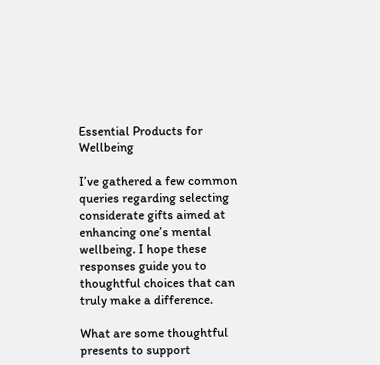Essential Products for Wellbeing

I’ve gathered a few common queries regarding selecting considerate gifts aimed at enhancing one’s mental wellbeing. I hope these responses guide you to thoughtful choices that can truly make a difference.

What are some thoughtful presents to support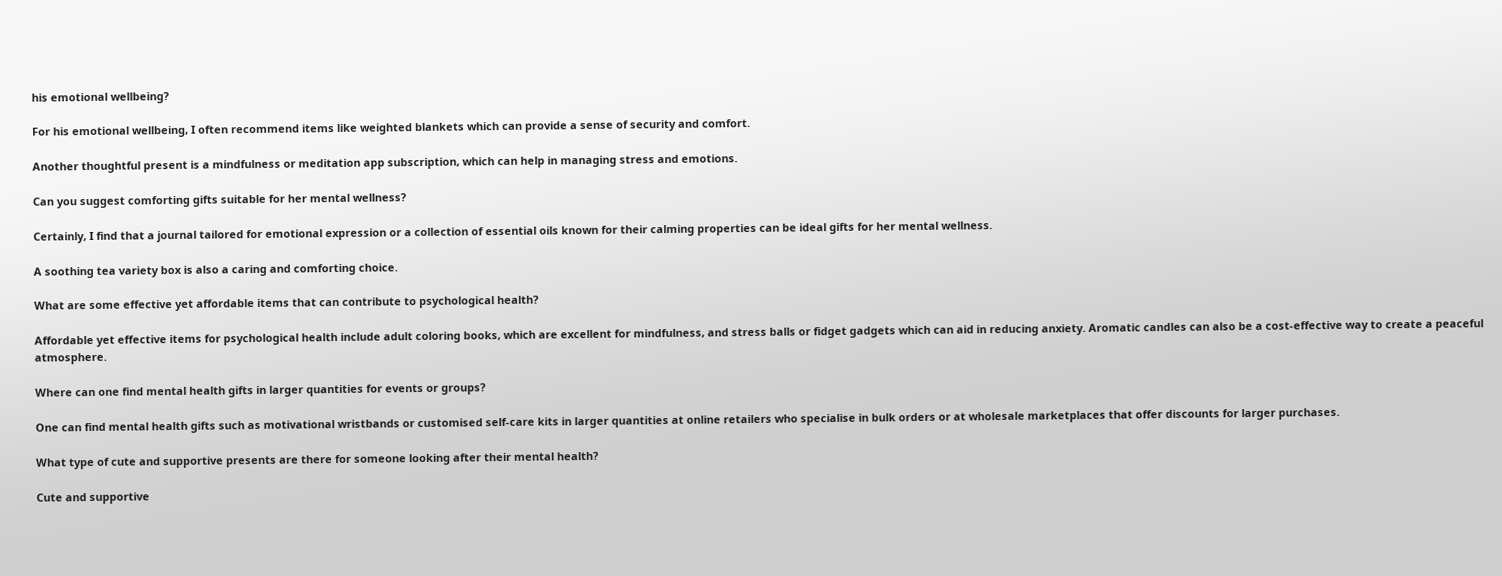his emotional wellbeing?

For his emotional wellbeing, I often recommend items like weighted blankets which can provide a sense of security and comfort.

Another thoughtful present is a mindfulness or meditation app subscription, which can help in managing stress and emotions.

Can you suggest comforting gifts suitable for her mental wellness?

Certainly, I find that a journal tailored for emotional expression or a collection of essential oils known for their calming properties can be ideal gifts for her mental wellness.

A soothing tea variety box is also a caring and comforting choice.

What are some effective yet affordable items that can contribute to psychological health?

Affordable yet effective items for psychological health include adult coloring books, which are excellent for mindfulness, and stress balls or fidget gadgets which can aid in reducing anxiety. Aromatic candles can also be a cost-effective way to create a peaceful atmosphere.

Where can one find mental health gifts in larger quantities for events or groups?

One can find mental health gifts such as motivational wristbands or customised self-care kits in larger quantities at online retailers who specialise in bulk orders or at wholesale marketplaces that offer discounts for larger purchases.

What type of cute and supportive presents are there for someone looking after their mental health?

Cute and supportive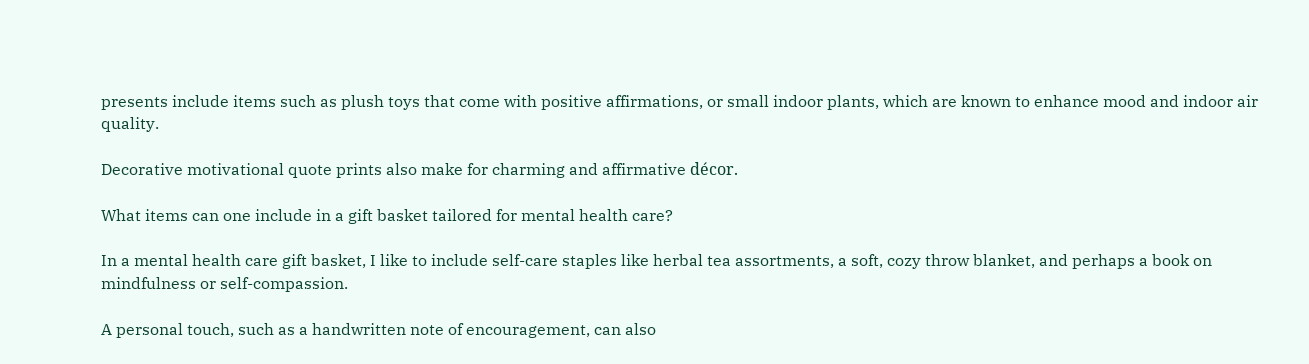presents include items such as plush toys that come with positive affirmations, or small indoor plants, which are known to enhance mood and indoor air quality.

Decorative motivational quote prints also make for charming and affirmative décor.

What items can one include in a gift basket tailored for mental health care?

In a mental health care gift basket, I like to include self-care staples like herbal tea assortments, a soft, cozy throw blanket, and perhaps a book on mindfulness or self-compassion.

A personal touch, such as a handwritten note of encouragement, can also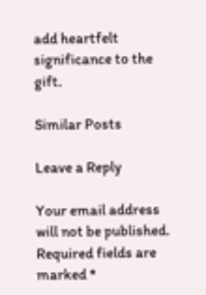add heartfelt significance to the gift.

Similar Posts

Leave a Reply

Your email address will not be published. Required fields are marked *